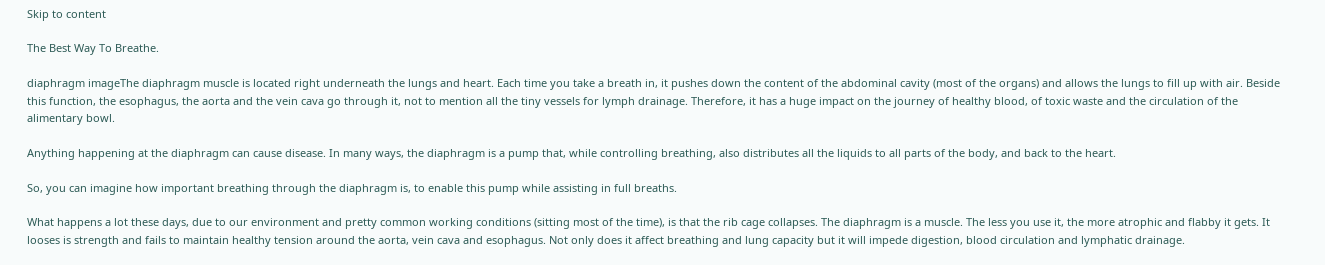Skip to content

The Best Way To Breathe.

diaphragm imageThe diaphragm muscle is located right underneath the lungs and heart. Each time you take a breath in, it pushes down the content of the abdominal cavity (most of the organs) and allows the lungs to fill up with air. Beside this function, the esophagus, the aorta and the vein cava go through it, not to mention all the tiny vessels for lymph drainage. Therefore, it has a huge impact on the journey of healthy blood, of toxic waste and the circulation of the alimentary bowl.

Anything happening at the diaphragm can cause disease. In many ways, the diaphragm is a pump that, while controlling breathing, also distributes all the liquids to all parts of the body, and back to the heart.

So, you can imagine how important breathing through the diaphragm is, to enable this pump while assisting in full breaths.

What happens a lot these days, due to our environment and pretty common working conditions (sitting most of the time), is that the rib cage collapses. The diaphragm is a muscle. The less you use it, the more atrophic and flabby it gets. It looses is strength and fails to maintain healthy tension around the aorta, vein cava and esophagus. Not only does it affect breathing and lung capacity but it will impede digestion, blood circulation and lymphatic drainage.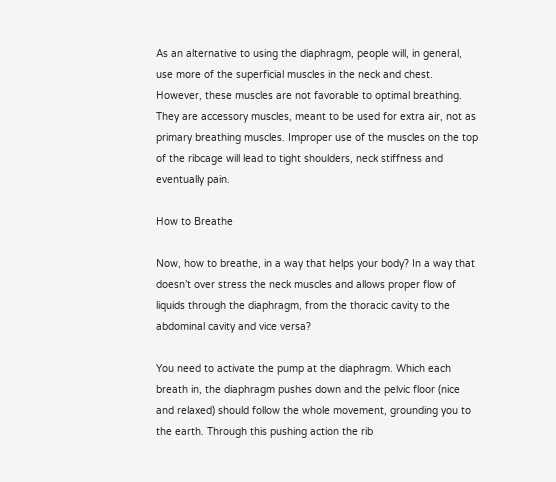As an alternative to using the diaphragm, people will, in general, use more of the superficial muscles in the neck and chest. However, these muscles are not favorable to optimal breathing. They are accessory muscles, meant to be used for extra air, not as primary breathing muscles. Improper use of the muscles on the top of the ribcage will lead to tight shoulders, neck stiffness and eventually pain.

How to Breathe

Now, how to breathe, in a way that helps your body? In a way that doesn’t over stress the neck muscles and allows proper flow of liquids through the diaphragm, from the thoracic cavity to the abdominal cavity and vice versa?

You need to activate the pump at the diaphragm. Which each breath in, the diaphragm pushes down and the pelvic floor (nice and relaxed) should follow the whole movement, grounding you to the earth. Through this pushing action the rib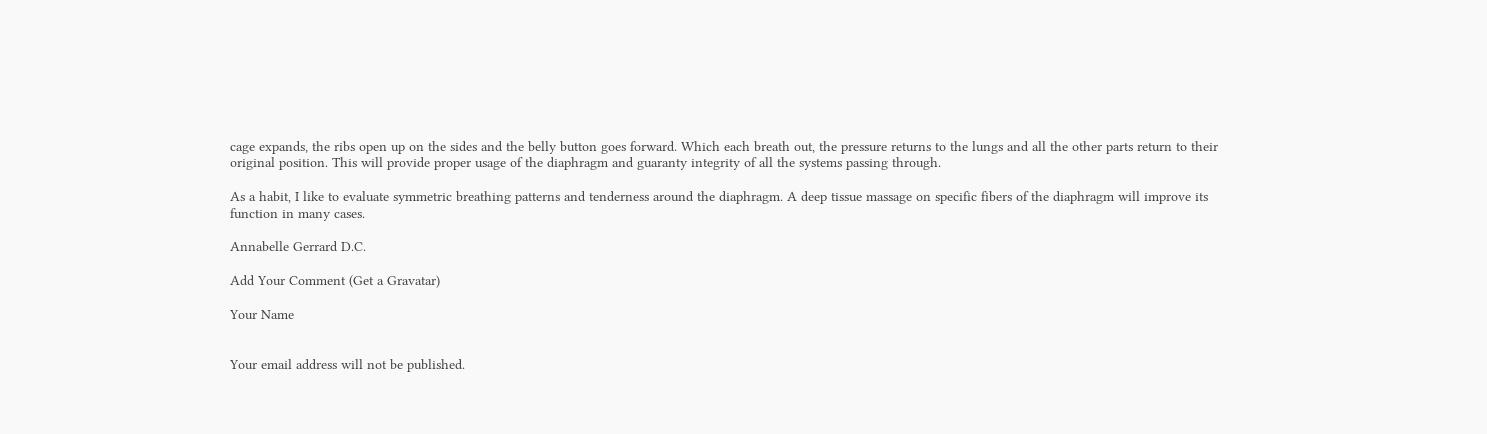cage expands, the ribs open up on the sides and the belly button goes forward. Which each breath out, the pressure returns to the lungs and all the other parts return to their original position. This will provide proper usage of the diaphragm and guaranty integrity of all the systems passing through.

As a habit, I like to evaluate symmetric breathing patterns and tenderness around the diaphragm. A deep tissue massage on specific fibers of the diaphragm will improve its function in many cases.

Annabelle Gerrard D.C.

Add Your Comment (Get a Gravatar)

Your Name


Your email address will not be published.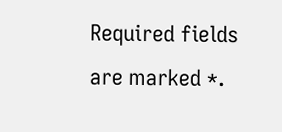Required fields are marked *.